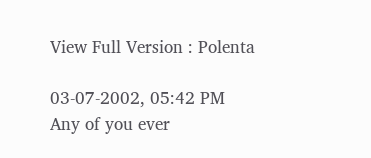View Full Version : Polenta

03-07-2002, 05:42 PM
Any of you ever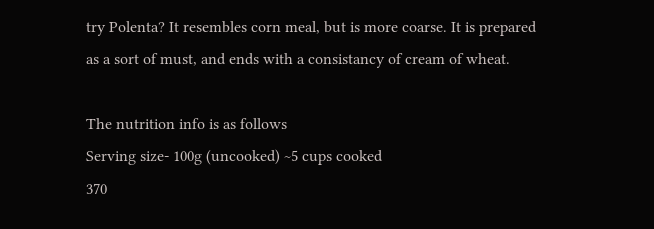try Polenta? It resembles corn meal, but is more coarse. It is prepared as a sort of must, and ends with a consistancy of cream of wheat.

The nutrition info is as follows
Serving size- 100g (uncooked) ~5 cups cooked
370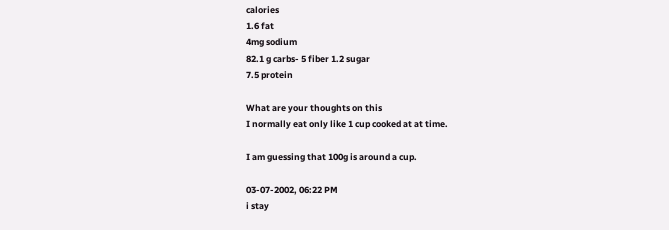calories
1.6 fat
4mg sodium
82.1 g carbs- 5 fiber 1.2 sugar
7.5 protein

What are your thoughts on this
I normally eat only like 1 cup cooked at at time.

I am guessing that 100g is around a cup.

03-07-2002, 06:22 PM
i stay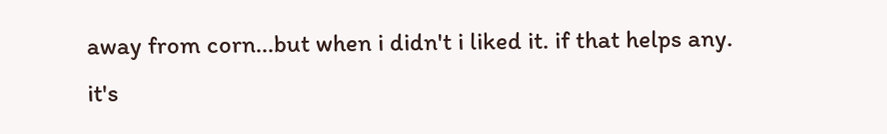away from corn...but when i didn't i liked it. if that helps any.
it's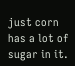just corn has a lot of sugar in it.